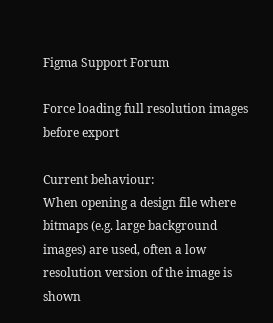Figma Support Forum

Force loading full resolution images before export

Current behaviour:
When opening a design file where bitmaps (e.g. large background images) are used, often a low resolution version of the image is shown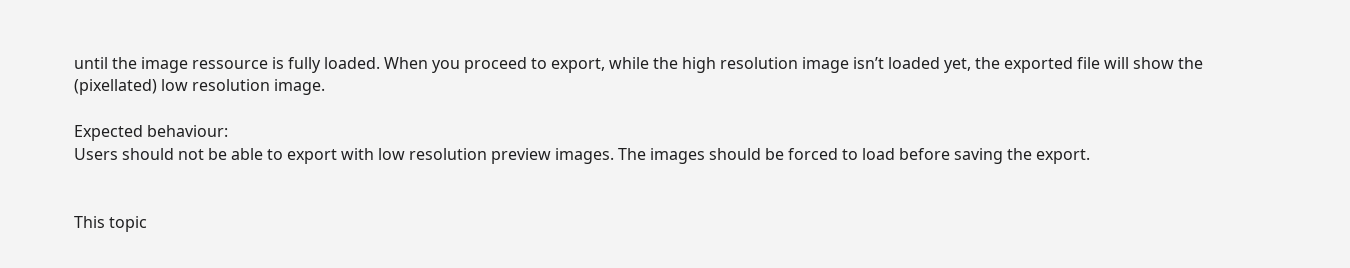until the image ressource is fully loaded. When you proceed to export, while the high resolution image isn’t loaded yet, the exported file will show the (pixellated) low resolution image.

Expected behaviour:
Users should not be able to export with low resolution preview images. The images should be forced to load before saving the export.


This topic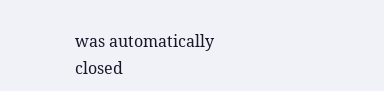was automatically closed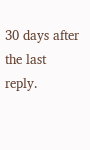30 days after the last reply.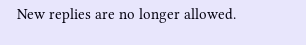New replies are no longer allowed.